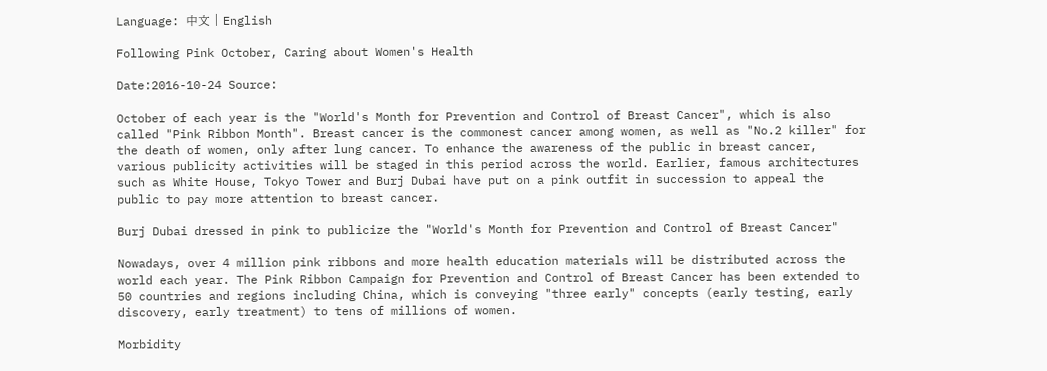Language: 中文 | English

Following Pink October, Caring about Women's Health

Date:2016-10-24 Source:

October of each year is the "World's Month for Prevention and Control of Breast Cancer", which is also called "Pink Ribbon Month". Breast cancer is the commonest cancer among women, as well as "No.2 killer" for the death of women, only after lung cancer. To enhance the awareness of the public in breast cancer, various publicity activities will be staged in this period across the world. Earlier, famous architectures such as White House, Tokyo Tower and Burj Dubai have put on a pink outfit in succession to appeal the public to pay more attention to breast cancer.

Burj Dubai dressed in pink to publicize the "World's Month for Prevention and Control of Breast Cancer"

Nowadays, over 4 million pink ribbons and more health education materials will be distributed across the world each year. The Pink Ribbon Campaign for Prevention and Control of Breast Cancer has been extended to 50 countries and regions including China, which is conveying "three early" concepts (early testing, early discovery, early treatment) to tens of millions of women.

Morbidity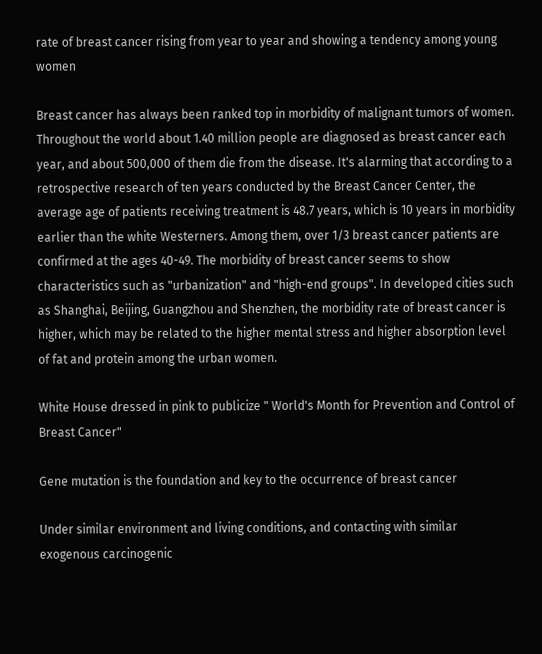rate of breast cancer rising from year to year and showing a tendency among young women

Breast cancer has always been ranked top in morbidity of malignant tumors of women. Throughout the world about 1.40 million people are diagnosed as breast cancer each year, and about 500,000 of them die from the disease. It's alarming that according to a retrospective research of ten years conducted by the Breast Cancer Center, the average age of patients receiving treatment is 48.7 years, which is 10 years in morbidity earlier than the white Westerners. Among them, over 1/3 breast cancer patients are confirmed at the ages 40-49. The morbidity of breast cancer seems to show characteristics such as "urbanization" and "high-end groups". In developed cities such as Shanghai, Beijing, Guangzhou and Shenzhen, the morbidity rate of breast cancer is higher, which may be related to the higher mental stress and higher absorption level of fat and protein among the urban women.

White House dressed in pink to publicize " World's Month for Prevention and Control of Breast Cancer"

Gene mutation is the foundation and key to the occurrence of breast cancer

Under similar environment and living conditions, and contacting with similar exogenous carcinogenic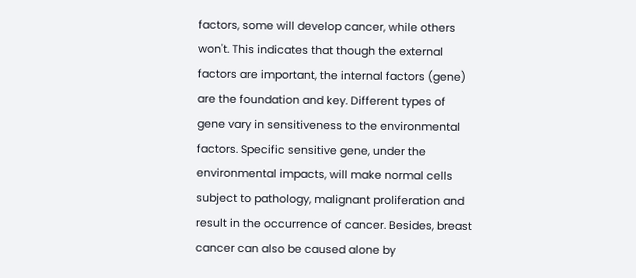factors, some will develop cancer, while others won't. This indicates that though the external factors are important, the internal factors (gene) are the foundation and key. Different types of gene vary in sensitiveness to the environmental factors. Specific sensitive gene, under the environmental impacts, will make normal cells subject to pathology, malignant proliferation and result in the occurrence of cancer. Besides, breast cancer can also be caused alone by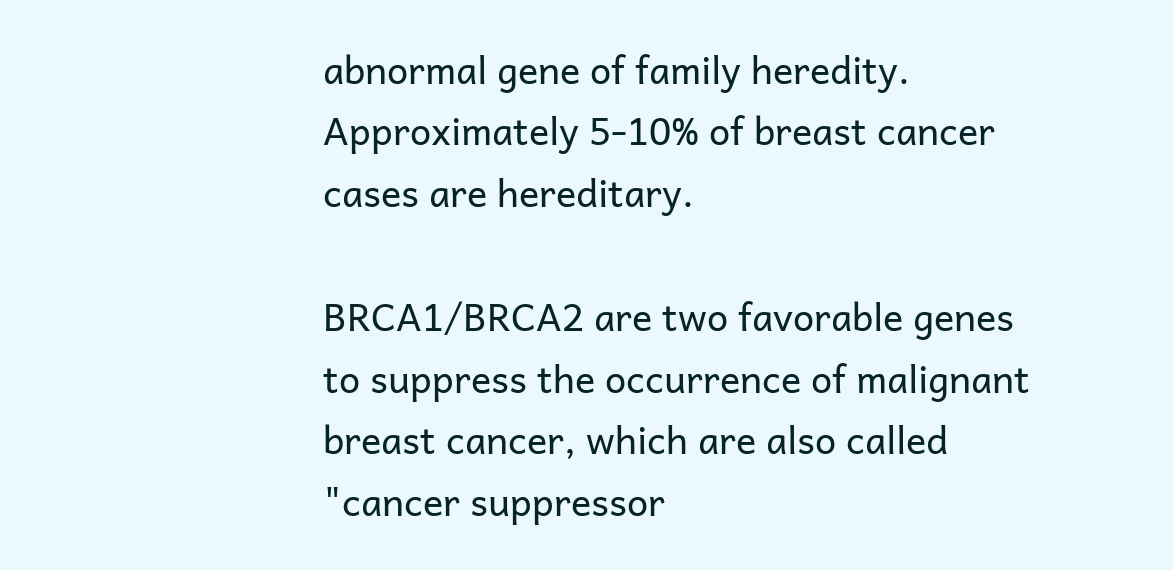abnormal gene of family heredity. Approximately 5-10% of breast cancer cases are hereditary.

BRCA1/BRCA2 are two favorable genes to suppress the occurrence of malignant breast cancer, which are also called "cancer suppressor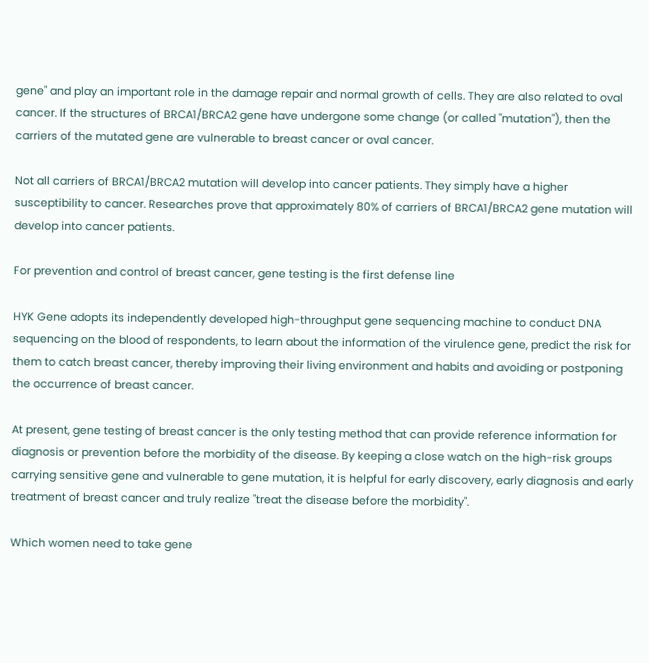gene" and play an important role in the damage repair and normal growth of cells. They are also related to oval cancer. If the structures of BRCA1/BRCA2 gene have undergone some change (or called "mutation"), then the carriers of the mutated gene are vulnerable to breast cancer or oval cancer.

Not all carriers of BRCA1/BRCA2 mutation will develop into cancer patients. They simply have a higher susceptibility to cancer. Researches prove that approximately 80% of carriers of BRCA1/BRCA2 gene mutation will develop into cancer patients.

For prevention and control of breast cancer, gene testing is the first defense line

HYK Gene adopts its independently developed high-throughput gene sequencing machine to conduct DNA sequencing on the blood of respondents, to learn about the information of the virulence gene, predict the risk for them to catch breast cancer, thereby improving their living environment and habits and avoiding or postponing the occurrence of breast cancer.

At present, gene testing of breast cancer is the only testing method that can provide reference information for diagnosis or prevention before the morbidity of the disease. By keeping a close watch on the high-risk groups carrying sensitive gene and vulnerable to gene mutation, it is helpful for early discovery, early diagnosis and early treatment of breast cancer and truly realize "treat the disease before the morbidity".

Which women need to take gene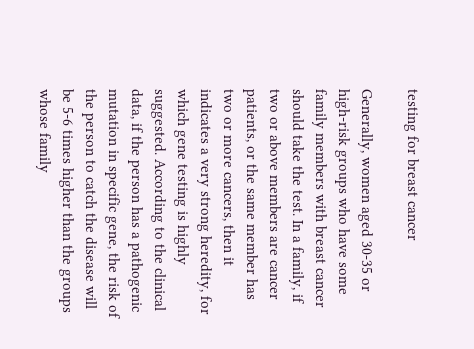testing for breast cancer

Generally, women aged 30-35 or high-risk groups who have some family members with breast cancer should take the test. In a family, if two or above members are cancer patients, or the same member has two or more cancers, then it indicates a very strong heredity, for which gene testing is highly suggested. According to the clinical data, if the person has a pathogenic mutation in specific gene, the risk of the person to catch the disease will be 5-6 times higher than the groups whose family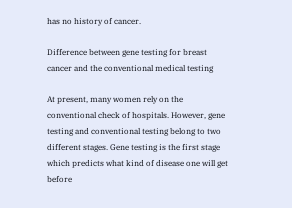has no history of cancer.

Difference between gene testing for breast cancer and the conventional medical testing

At present, many women rely on the conventional check of hospitals. However, gene testing and conventional testing belong to two different stages. Gene testing is the first stage which predicts what kind of disease one will get before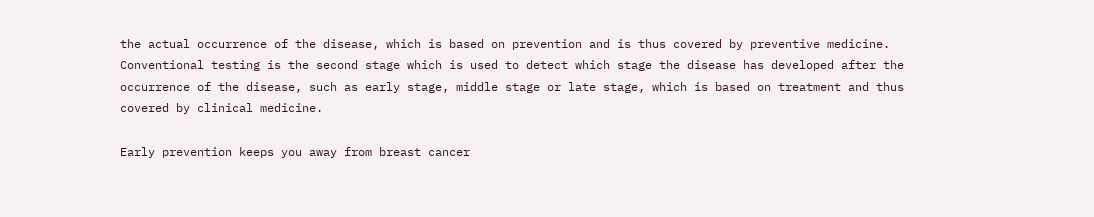the actual occurrence of the disease, which is based on prevention and is thus covered by preventive medicine. Conventional testing is the second stage which is used to detect which stage the disease has developed after the occurrence of the disease, such as early stage, middle stage or late stage, which is based on treatment and thus covered by clinical medicine.

Early prevention keeps you away from breast cancer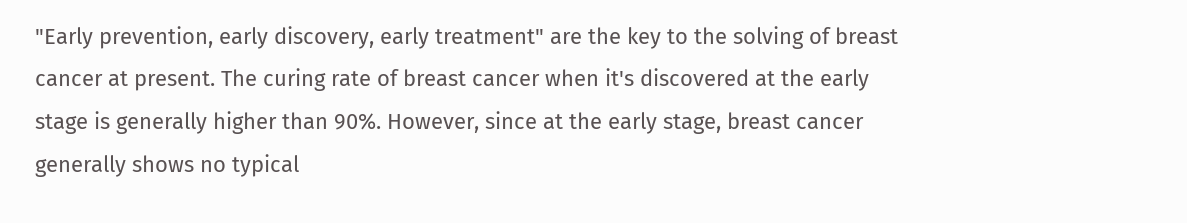"Early prevention, early discovery, early treatment" are the key to the solving of breast cancer at present. The curing rate of breast cancer when it's discovered at the early stage is generally higher than 90%. However, since at the early stage, breast cancer generally shows no typical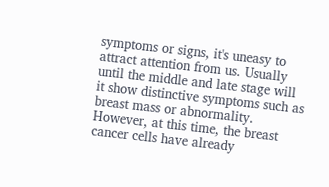symptoms or signs, it's uneasy to attract attention from us. Usually until the middle and late stage will it show distinctive symptoms such as breast mass or abnormality. However, at this time, the breast cancer cells have already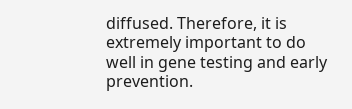diffused. Therefore, it is extremely important to do well in gene testing and early prevention.